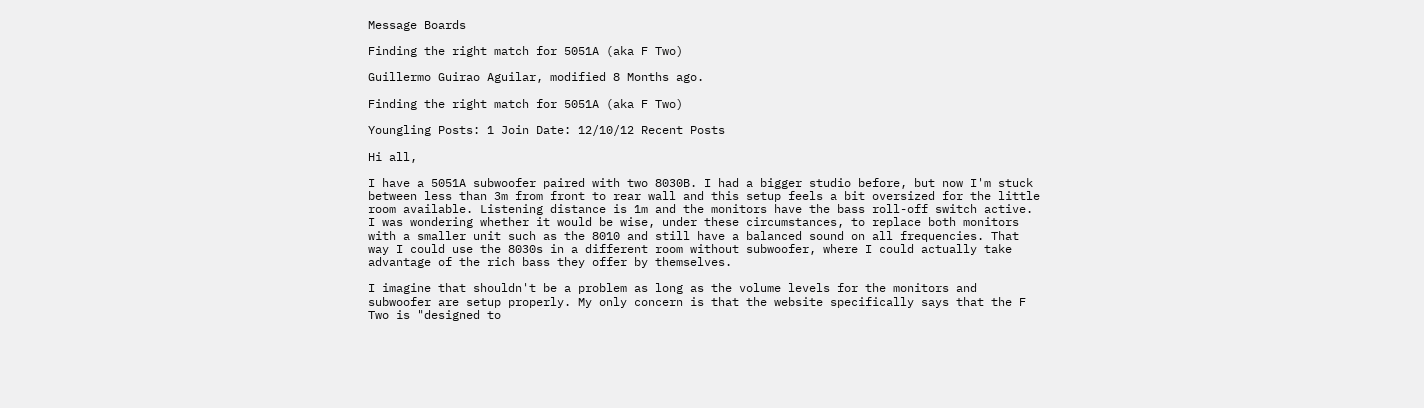Message Boards

Finding the right match for 5051A (aka F Two)

Guillermo Guirao Aguilar, modified 8 Months ago.

Finding the right match for 5051A (aka F Two)

Youngling Posts: 1 Join Date: 12/10/12 Recent Posts

Hi all,

I have a 5051A subwoofer paired with two 8030B. I had a bigger studio before, but now I'm stuck between less than 3m from front to rear wall and this setup feels a bit oversized for the little room available. Listening distance is 1m and the monitors have the bass roll-off switch active. I was wondering whether it would be wise, under these circumstances, to replace both monitors with a smaller unit such as the 8010 and still have a balanced sound on all frequencies. That way I could use the 8030s in a different room without subwoofer, where I could actually take advantage of the rich bass they offer by themselves.

I imagine that shouldn't be a problem as long as the volume levels for the monitors and subwoofer are setup properly. My only concern is that the website specifically says that the F Two is "designed to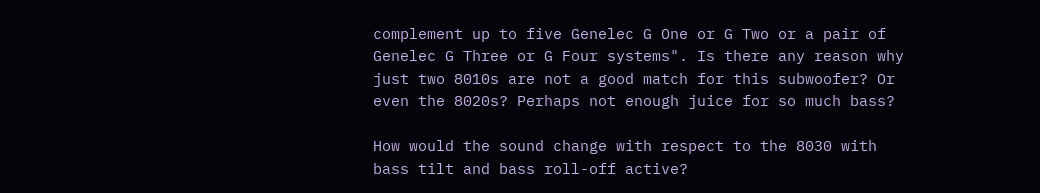complement up to five Genelec G One or G Two or a pair of Genelec G Three or G Four systems". Is there any reason why just two 8010s are not a good match for this subwoofer? Or even the 8020s? Perhaps not enough juice for so much bass?

How would the sound change with respect to the 8030 with bass tilt and bass roll-off active?